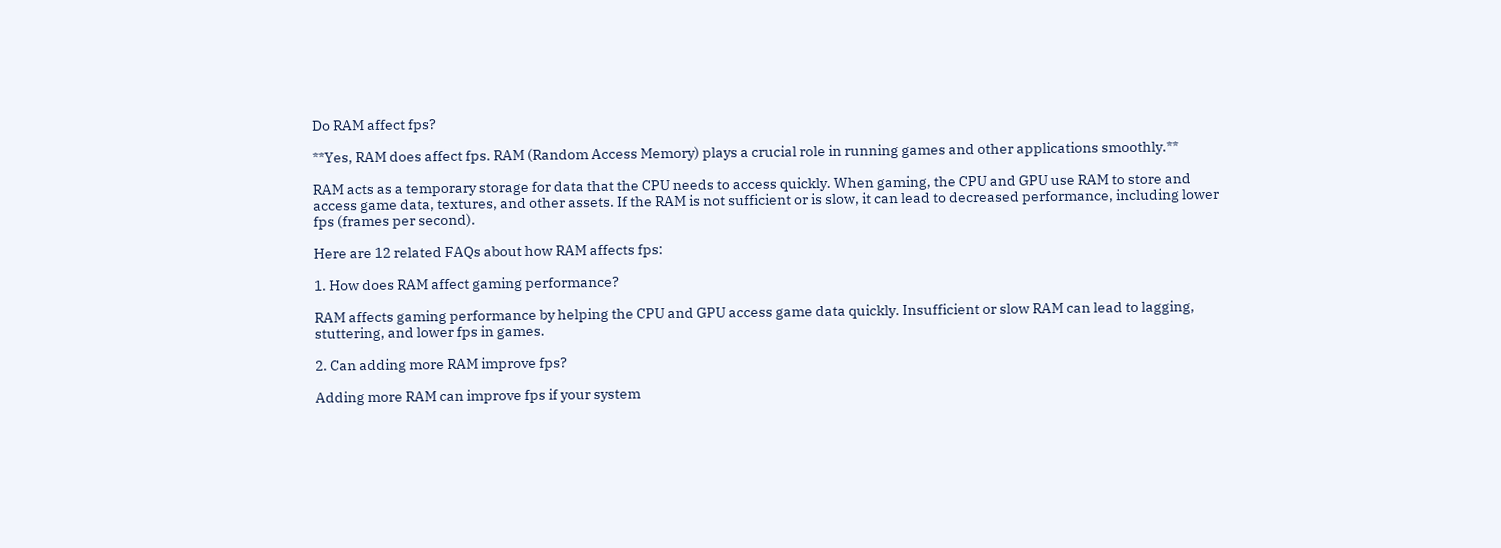Do RAM affect fps?

**Yes, RAM does affect fps. RAM (Random Access Memory) plays a crucial role in running games and other applications smoothly.**

RAM acts as a temporary storage for data that the CPU needs to access quickly. When gaming, the CPU and GPU use RAM to store and access game data, textures, and other assets. If the RAM is not sufficient or is slow, it can lead to decreased performance, including lower fps (frames per second).

Here are 12 related FAQs about how RAM affects fps:

1. How does RAM affect gaming performance?

RAM affects gaming performance by helping the CPU and GPU access game data quickly. Insufficient or slow RAM can lead to lagging, stuttering, and lower fps in games.

2. Can adding more RAM improve fps?

Adding more RAM can improve fps if your system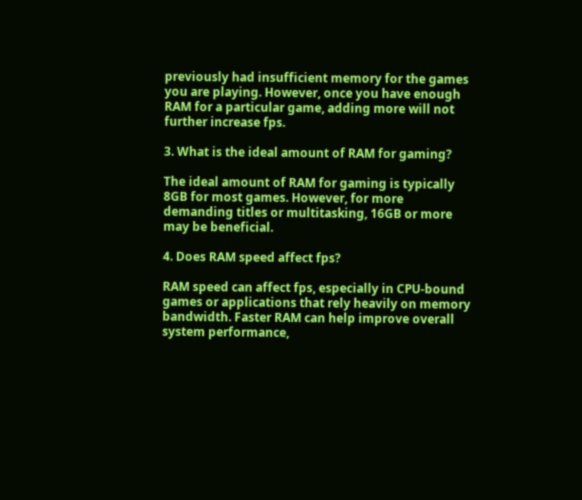previously had insufficient memory for the games you are playing. However, once you have enough RAM for a particular game, adding more will not further increase fps.

3. What is the ideal amount of RAM for gaming?

The ideal amount of RAM for gaming is typically 8GB for most games. However, for more demanding titles or multitasking, 16GB or more may be beneficial.

4. Does RAM speed affect fps?

RAM speed can affect fps, especially in CPU-bound games or applications that rely heavily on memory bandwidth. Faster RAM can help improve overall system performance,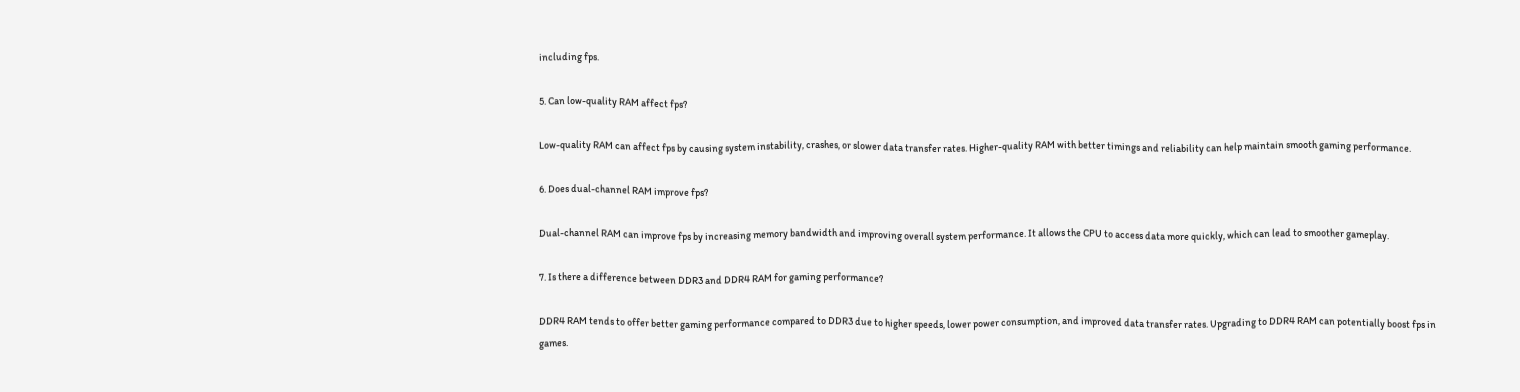including fps.

5. Can low-quality RAM affect fps?

Low-quality RAM can affect fps by causing system instability, crashes, or slower data transfer rates. Higher-quality RAM with better timings and reliability can help maintain smooth gaming performance.

6. Does dual-channel RAM improve fps?

Dual-channel RAM can improve fps by increasing memory bandwidth and improving overall system performance. It allows the CPU to access data more quickly, which can lead to smoother gameplay.

7. Is there a difference between DDR3 and DDR4 RAM for gaming performance?

DDR4 RAM tends to offer better gaming performance compared to DDR3 due to higher speeds, lower power consumption, and improved data transfer rates. Upgrading to DDR4 RAM can potentially boost fps in games.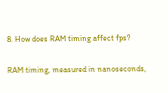8. How does RAM timing affect fps?

RAM timing, measured in nanoseconds,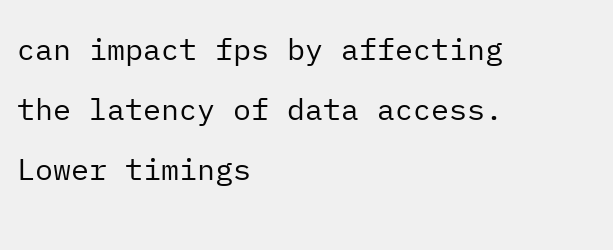can impact fps by affecting the latency of data access. Lower timings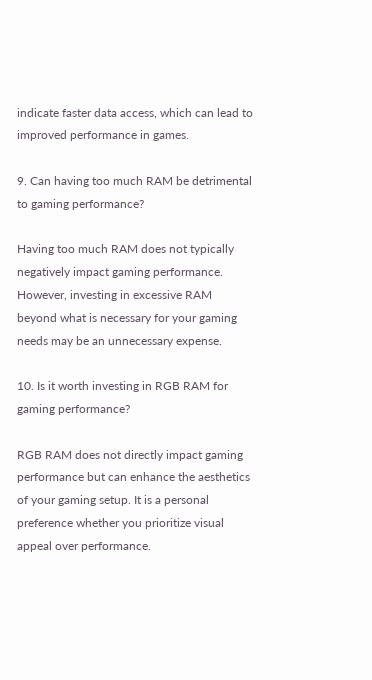indicate faster data access, which can lead to improved performance in games.

9. Can having too much RAM be detrimental to gaming performance?

Having too much RAM does not typically negatively impact gaming performance. However, investing in excessive RAM beyond what is necessary for your gaming needs may be an unnecessary expense.

10. Is it worth investing in RGB RAM for gaming performance?

RGB RAM does not directly impact gaming performance but can enhance the aesthetics of your gaming setup. It is a personal preference whether you prioritize visual appeal over performance.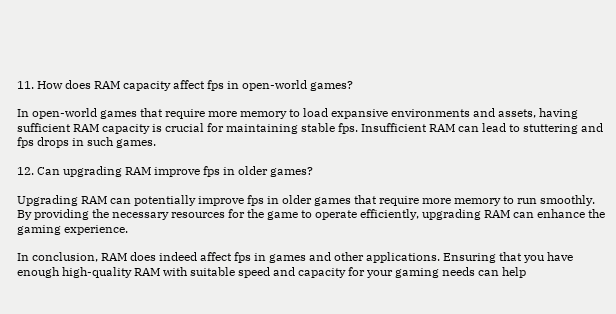11. How does RAM capacity affect fps in open-world games?

In open-world games that require more memory to load expansive environments and assets, having sufficient RAM capacity is crucial for maintaining stable fps. Insufficient RAM can lead to stuttering and fps drops in such games.

12. Can upgrading RAM improve fps in older games?

Upgrading RAM can potentially improve fps in older games that require more memory to run smoothly. By providing the necessary resources for the game to operate efficiently, upgrading RAM can enhance the gaming experience.

In conclusion, RAM does indeed affect fps in games and other applications. Ensuring that you have enough high-quality RAM with suitable speed and capacity for your gaming needs can help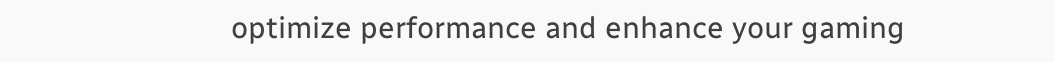optimize performance and enhance your gaming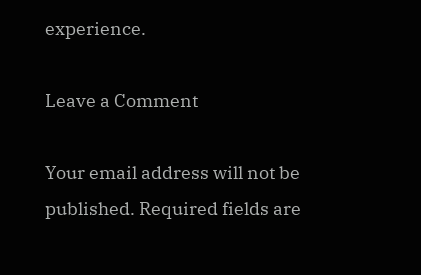experience.

Leave a Comment

Your email address will not be published. Required fields are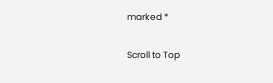marked *

Scroll to Top